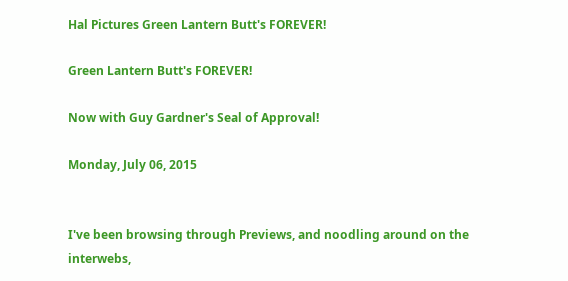Hal Pictures Green Lantern Butt's FOREVER!

Green Lantern Butt's FOREVER!

Now with Guy Gardner's Seal of Approval!

Monday, July 06, 2015


I've been browsing through Previews, and noodling around on the interwebs,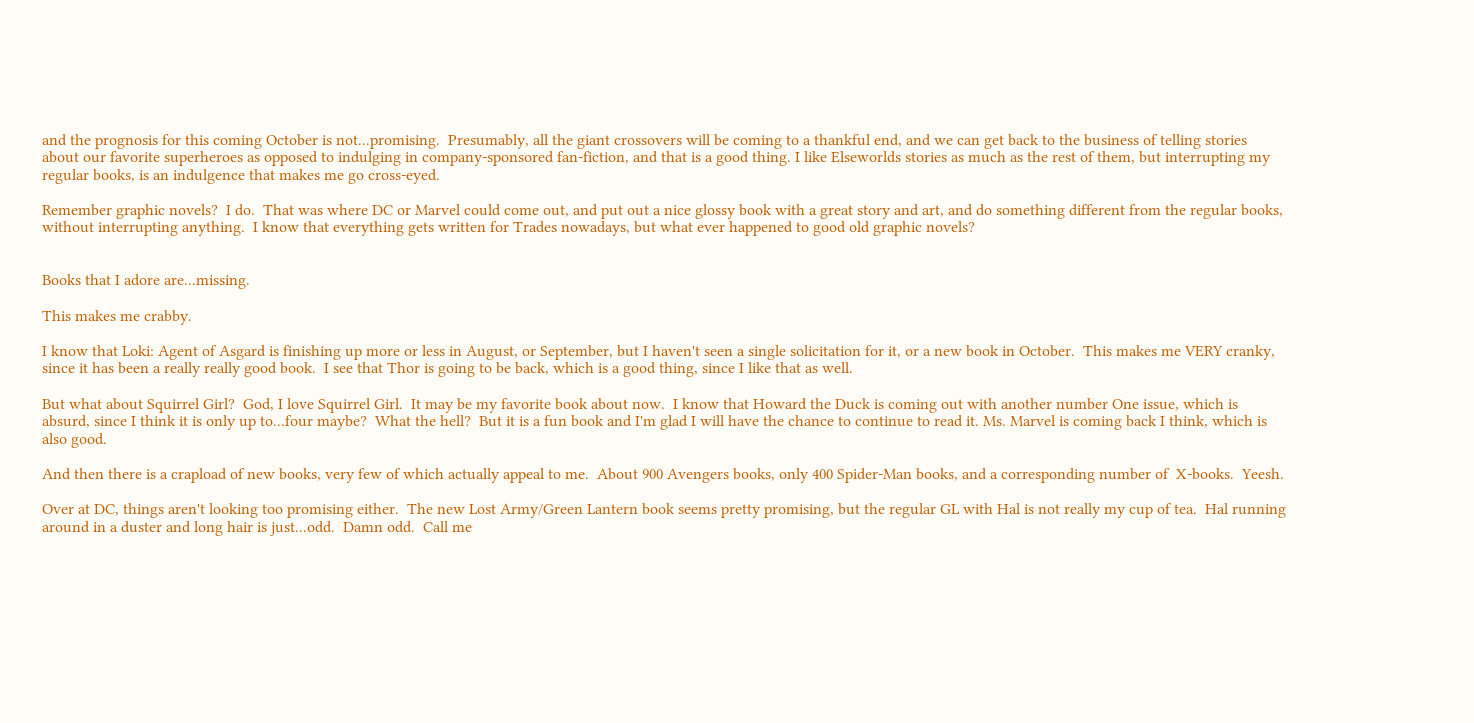and the prognosis for this coming October is not...promising.  Presumably, all the giant crossovers will be coming to a thankful end, and we can get back to the business of telling stories about our favorite superheroes as opposed to indulging in company-sponsored fan-fiction, and that is a good thing. I like Elseworlds stories as much as the rest of them, but interrupting my regular books, is an indulgence that makes me go cross-eyed.

Remember graphic novels?  I do.  That was where DC or Marvel could come out, and put out a nice glossy book with a great story and art, and do something different from the regular books, without interrupting anything.  I know that everything gets written for Trades nowadays, but what ever happened to good old graphic novels?


Books that I adore are...missing.

This makes me crabby.

I know that Loki: Agent of Asgard is finishing up more or less in August, or September, but I haven't seen a single solicitation for it, or a new book in October.  This makes me VERY cranky, since it has been a really really good book.  I see that Thor is going to be back, which is a good thing, since I like that as well.

But what about Squirrel Girl?  God, I love Squirrel Girl.  It may be my favorite book about now.  I know that Howard the Duck is coming out with another number One issue, which is absurd, since I think it is only up to...four maybe?  What the hell?  But it is a fun book and I'm glad I will have the chance to continue to read it. Ms. Marvel is coming back I think, which is also good.

And then there is a crapload of new books, very few of which actually appeal to me.  About 900 Avengers books, only 400 Spider-Man books, and a corresponding number of  X-books.  Yeesh.

Over at DC, things aren't looking too promising either.  The new Lost Army/Green Lantern book seems pretty promising, but the regular GL with Hal is not really my cup of tea.  Hal running around in a duster and long hair is just...odd.  Damn odd.  Call me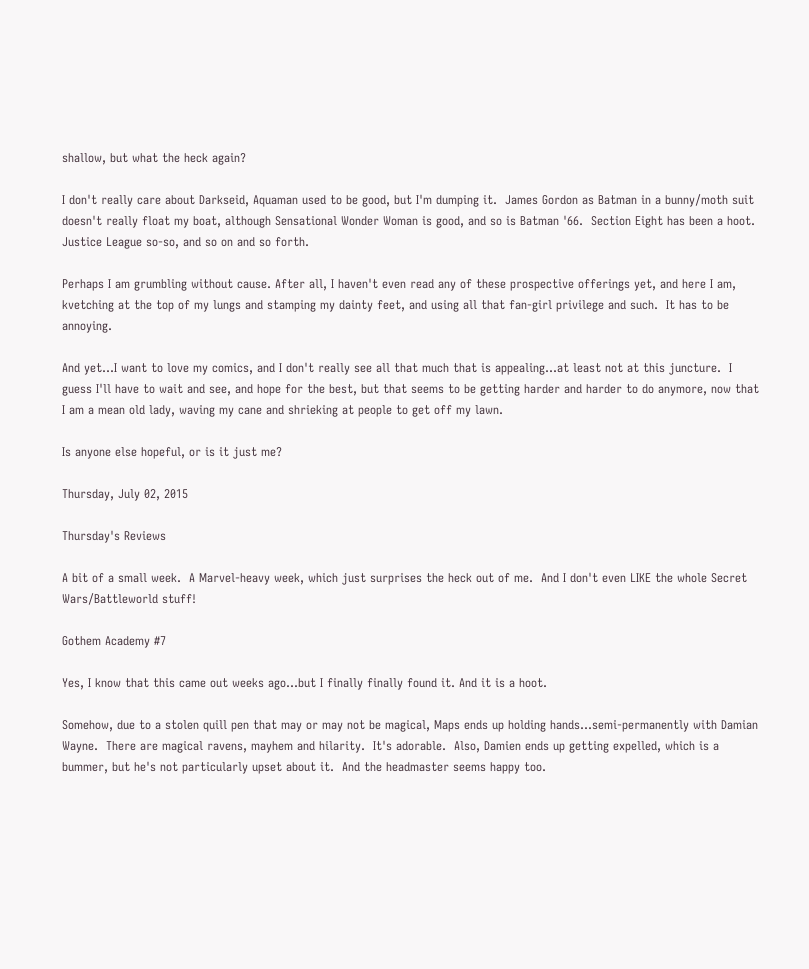shallow, but what the heck again?

I don't really care about Darkseid, Aquaman used to be good, but I'm dumping it.  James Gordon as Batman in a bunny/moth suit doesn't really float my boat, although Sensational Wonder Woman is good, and so is Batman '66.  Section Eight has been a hoot.  Justice League so-so, and so on and so forth.

Perhaps I am grumbling without cause. After all, I haven't even read any of these prospective offerings yet, and here I am, kvetching at the top of my lungs and stamping my dainty feet, and using all that fan-girl privilege and such.  It has to be annoying.

And yet...I want to love my comics, and I don't really see all that much that is appealing...at least not at this juncture.  I guess I'll have to wait and see, and hope for the best, but that seems to be getting harder and harder to do anymore, now that I am a mean old lady, waving my cane and shrieking at people to get off my lawn.

Is anyone else hopeful, or is it just me?

Thursday, July 02, 2015

Thursday's Reviews

A bit of a small week.  A Marvel-heavy week, which just surprises the heck out of me.  And I don't even LIKE the whole Secret Wars/Battleworld stuff!

Gothem Academy #7

Yes, I know that this came out weeks ago...but I finally finally found it. And it is a hoot.

Somehow, due to a stolen quill pen that may or may not be magical, Maps ends up holding hands...semi-permanently with Damian Wayne.  There are magical ravens, mayhem and hilarity.  It's adorable.  Also, Damien ends up getting expelled, which is a bummer, but he's not particularly upset about it.  And the headmaster seems happy too.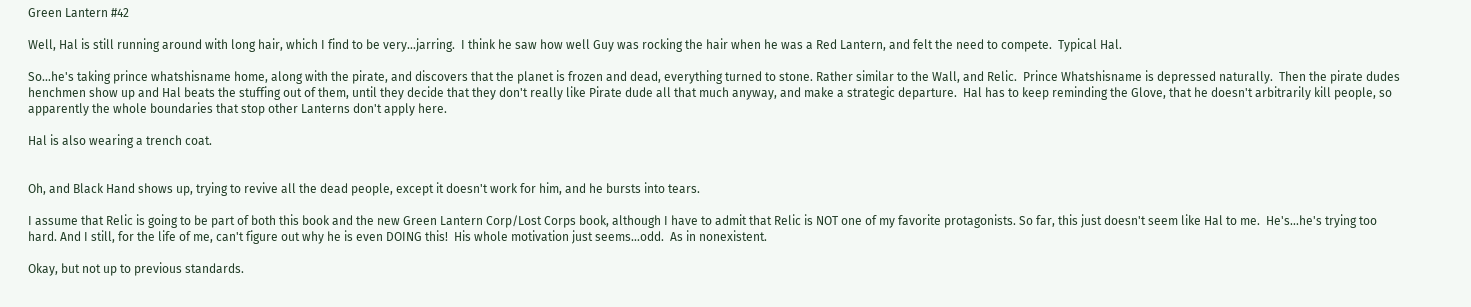Green Lantern #42

Well, Hal is still running around with long hair, which I find to be very...jarring.  I think he saw how well Guy was rocking the hair when he was a Red Lantern, and felt the need to compete.  Typical Hal.

So...he's taking prince whatshisname home, along with the pirate, and discovers that the planet is frozen and dead, everything turned to stone. Rather similar to the Wall, and Relic.  Prince Whatshisname is depressed naturally.  Then the pirate dudes henchmen show up and Hal beats the stuffing out of them, until they decide that they don't really like Pirate dude all that much anyway, and make a strategic departure.  Hal has to keep reminding the Glove, that he doesn't arbitrarily kill people, so apparently the whole boundaries that stop other Lanterns don't apply here.

Hal is also wearing a trench coat.


Oh, and Black Hand shows up, trying to revive all the dead people, except it doesn't work for him, and he bursts into tears.

I assume that Relic is going to be part of both this book and the new Green Lantern Corp/Lost Corps book, although I have to admit that Relic is NOT one of my favorite protagonists. So far, this just doesn't seem like Hal to me.  He's...he's trying too hard. And I still, for the life of me, can't figure out why he is even DOING this!  His whole motivation just seems...odd.  As in nonexistent.

Okay, but not up to previous standards.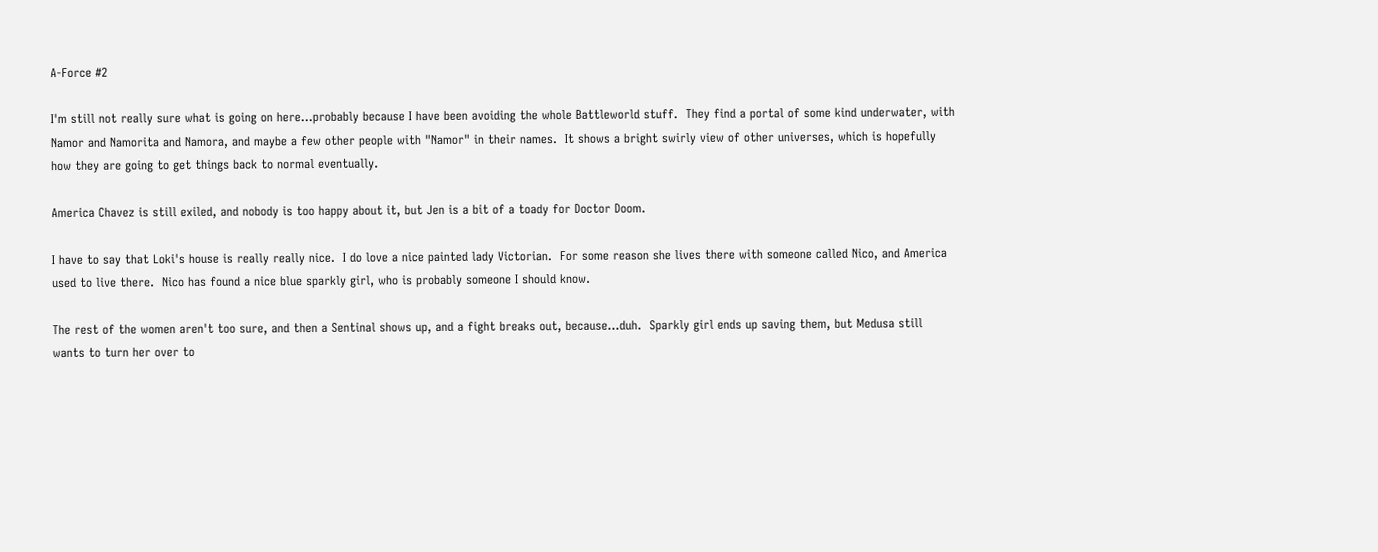A-Force #2

I'm still not really sure what is going on here...probably because I have been avoiding the whole Battleworld stuff.  They find a portal of some kind underwater, with Namor and Namorita and Namora, and maybe a few other people with "Namor" in their names.  It shows a bright swirly view of other universes, which is hopefully how they are going to get things back to normal eventually.

America Chavez is still exiled, and nobody is too happy about it, but Jen is a bit of a toady for Doctor Doom.

I have to say that Loki's house is really really nice.  I do love a nice painted lady Victorian.  For some reason she lives there with someone called Nico, and America used to live there.  Nico has found a nice blue sparkly girl, who is probably someone I should know.

The rest of the women aren't too sure, and then a Sentinal shows up, and a fight breaks out, because...duh.  Sparkly girl ends up saving them, but Medusa still wants to turn her over to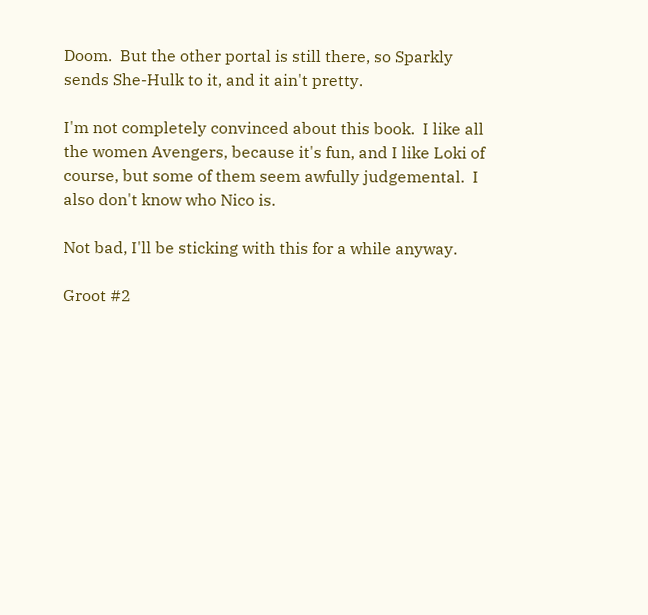Doom.  But the other portal is still there, so Sparkly sends She-Hulk to it, and it ain't pretty.

I'm not completely convinced about this book.  I like all the women Avengers, because it's fun, and I like Loki of course, but some of them seem awfully judgemental.  I also don't know who Nico is.

Not bad, I'll be sticking with this for a while anyway.

Groot #2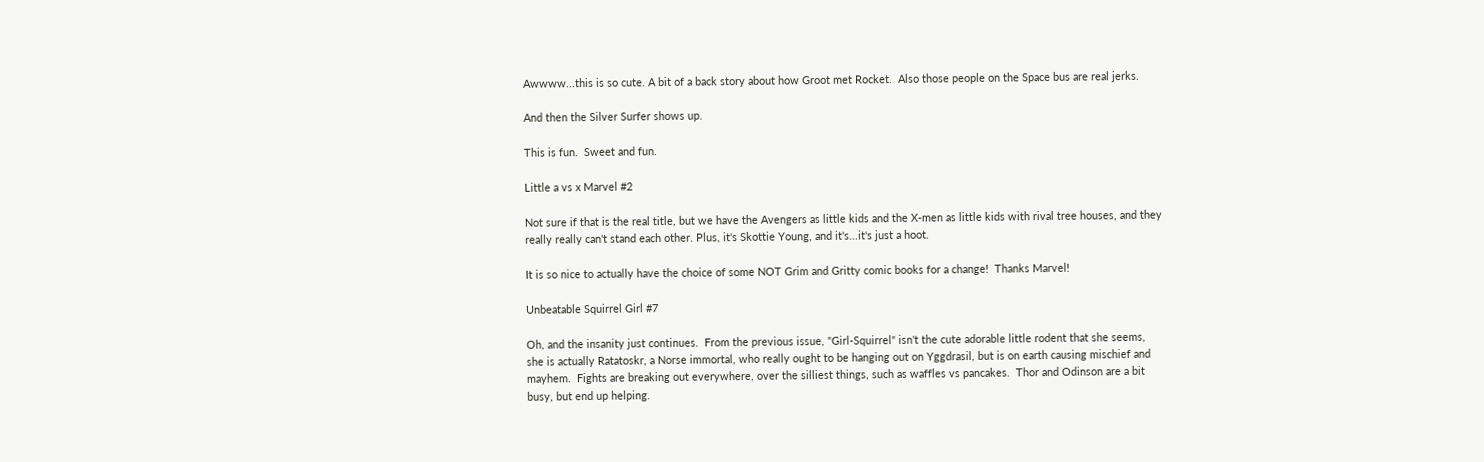Awwww...this is so cute. A bit of a back story about how Groot met Rocket.  Also those people on the Space bus are real jerks.

And then the Silver Surfer shows up.

This is fun.  Sweet and fun.

Little a vs x Marvel #2

Not sure if that is the real title, but we have the Avengers as little kids and the X-men as little kids with rival tree houses, and they really really can't stand each other. Plus, it's Skottie Young, and it's...it's just a hoot.

It is so nice to actually have the choice of some NOT Grim and Gritty comic books for a change!  Thanks Marvel!

Unbeatable Squirrel Girl #7

Oh, and the insanity just continues.  From the previous issue, "Girl-Squirrel" isn't the cute adorable little rodent that she seems, she is actually Ratatoskr, a Norse immortal, who really ought to be hanging out on Yggdrasil, but is on earth causing mischief and mayhem.  Fights are breaking out everywhere, over the silliest things, such as waffles vs pancakes.  Thor and Odinson are a bit busy, but end up helping.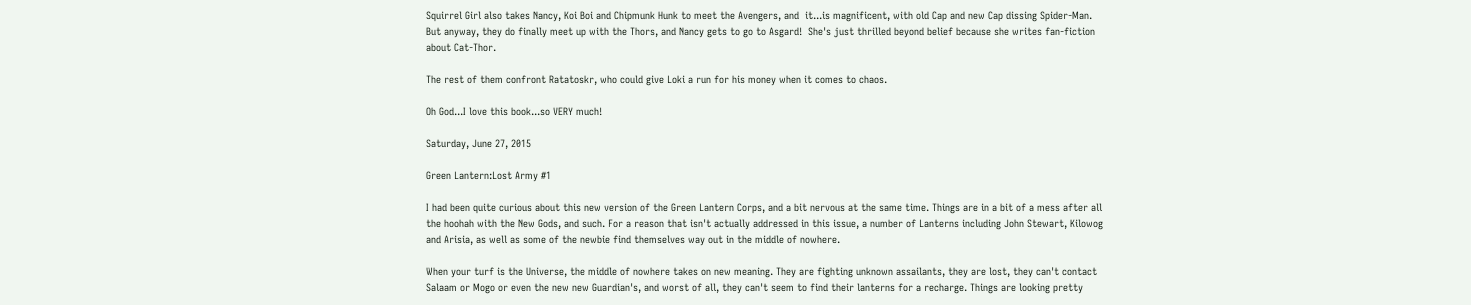Squirrel Girl also takes Nancy, Koi Boi and Chipmunk Hunk to meet the Avengers, and  it...is magnificent, with old Cap and new Cap dissing Spider-Man.  But anyway, they do finally meet up with the Thors, and Nancy gets to go to Asgard!  She's just thrilled beyond belief because she writes fan-fiction about Cat-Thor.

The rest of them confront Ratatoskr, who could give Loki a run for his money when it comes to chaos.

Oh God...I love this book...so VERY much!

Saturday, June 27, 2015

Green Lantern:Lost Army #1

I had been quite curious about this new version of the Green Lantern Corps, and a bit nervous at the same time. Things are in a bit of a mess after all the hoohah with the New Gods, and such. For a reason that isn't actually addressed in this issue, a number of Lanterns including John Stewart, Kilowog and Arisia, as well as some of the newbie find themselves way out in the middle of nowhere.

When your turf is the Universe, the middle of nowhere takes on new meaning. They are fighting unknown assailants, they are lost, they can't contact Salaam or Mogo or even the new new Guardian's, and worst of all, they can't seem to find their lanterns for a recharge. Things are looking pretty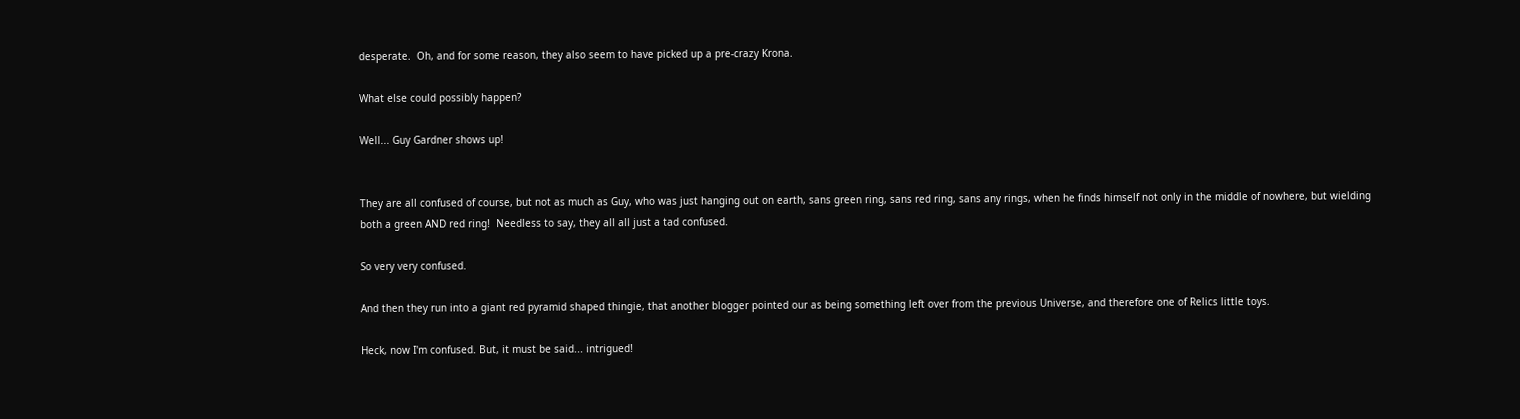desperate.  Oh, and for some reason, they also seem to have picked up a pre-crazy Krona.

What else could possibly happen?

Well... Guy Gardner shows up!


They are all confused of course, but not as much as Guy, who was just hanging out on earth, sans green ring, sans red ring, sans any rings, when he finds himself not only in the middle of nowhere, but wielding both a green AND red ring!  Needless to say, they all all just a tad confused.

So very very confused.

And then they run into a giant red pyramid shaped thingie, that another blogger pointed our as being something left over from the previous Universe, and therefore one of Relics little toys.

Heck, now I'm confused. But, it must be said... intrigued!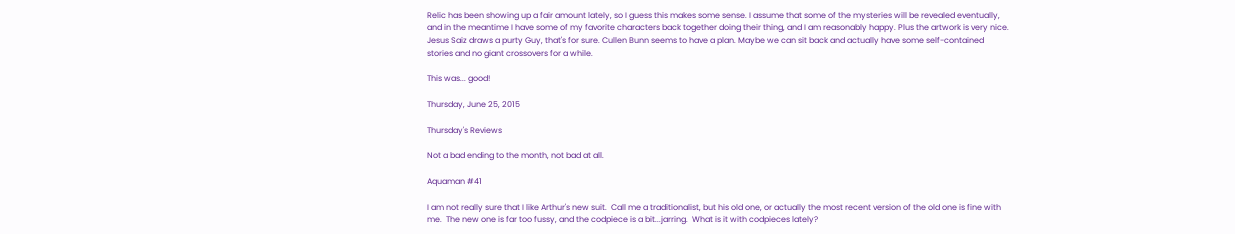Relic has been showing up a fair amount lately, so I guess this makes some sense. I assume that some of the mysteries will be revealed eventually, and in the meantime I have some of my favorite characters back together doing their thing, and I am reasonably happy. Plus the artwork is very nice. Jesus Saiz draws a purty Guy, that's for sure. Cullen Bunn seems to have a plan. Maybe we can sit back and actually have some self-contained stories and no giant crossovers for a while.

This was... good!

Thursday, June 25, 2015

Thursday's Reviews

Not a bad ending to the month, not bad at all.

Aquaman #41

I am not really sure that I like Arthur's new suit.  Call me a traditionalist, but his old one, or actually the most recent version of the old one is fine with me.  The new one is far too fussy, and the codpiece is a bit...jarring.  What is it with codpieces lately?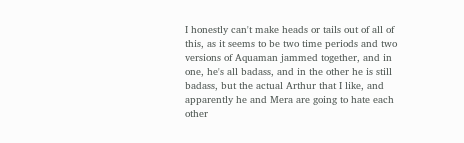I honestly can't make heads or tails out of all of this, as it seems to be two time periods and two versions of Aquaman jammed together, and in one, he's all badass, and in the other he is still badass, but the actual Arthur that I like, and apparently he and Mera are going to hate each other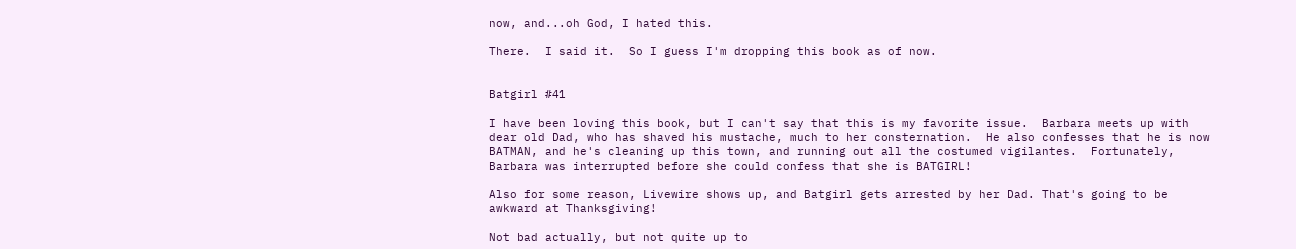now, and...oh God, I hated this.

There.  I said it.  So I guess I'm dropping this book as of now.


Batgirl #41

I have been loving this book, but I can't say that this is my favorite issue.  Barbara meets up with dear old Dad, who has shaved his mustache, much to her consternation.  He also confesses that he is now BATMAN, and he's cleaning up this town, and running out all the costumed vigilantes.  Fortunately, Barbara was interrupted before she could confess that she is BATGIRL!

Also for some reason, Livewire shows up, and Batgirl gets arrested by her Dad. That's going to be awkward at Thanksgiving!

Not bad actually, but not quite up to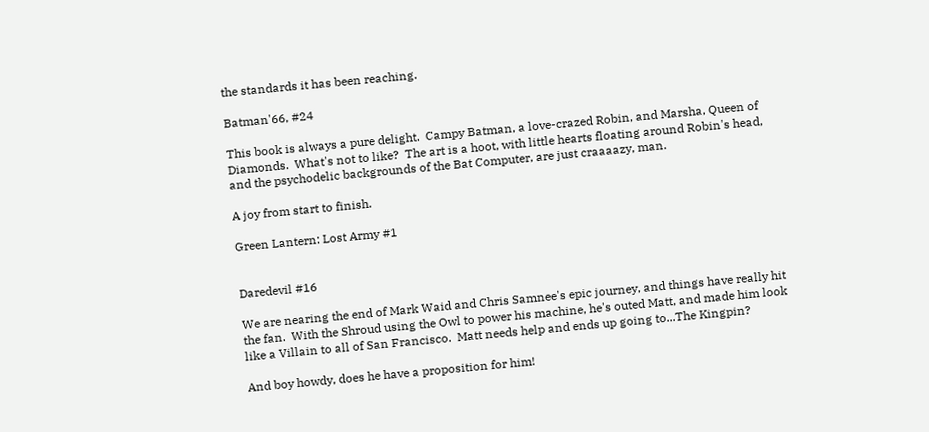the standards it has been reaching.

Batman'66, #24

This book is always a pure delight.  Campy Batman, a love-crazed Robin, and Marsha, Queen of Diamonds.  What's not to like?  The art is a hoot, with little hearts floating around Robin's head, and the psychodelic backgrounds of the Bat Computer, are just craaaazy, man.

A joy from start to finish.

Green Lantern: Lost Army #1


Daredevil #16

We are nearing the end of Mark Waid and Chris Samnee's epic journey, and things have really hit the fan.  With the Shroud using the Owl to power his machine, he's outed Matt, and made him look like a Villain to all of San Francisco.  Matt needs help and ends up going to...The Kingpin?

And boy howdy, does he have a proposition for him!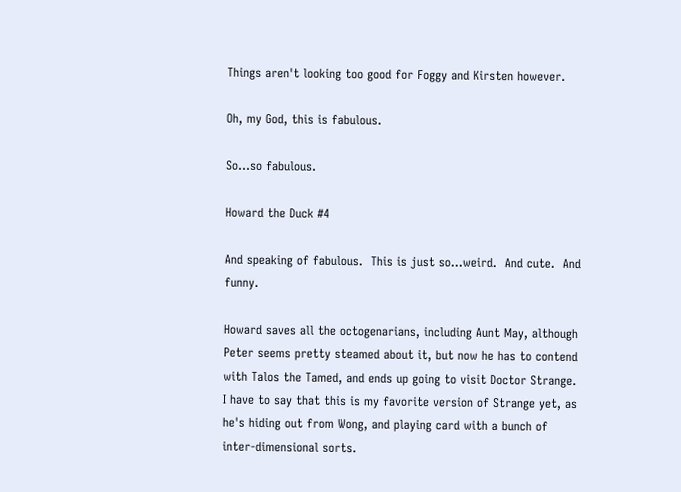Things aren't looking too good for Foggy and Kirsten however.

Oh, my God, this is fabulous.

So...so fabulous.

Howard the Duck #4

And speaking of fabulous.  This is just so...weird.  And cute.  And funny.

Howard saves all the octogenarians, including Aunt May, although Peter seems pretty steamed about it, but now he has to contend with Talos the Tamed, and ends up going to visit Doctor Strange.  I have to say that this is my favorite version of Strange yet, as he's hiding out from Wong, and playing card with a bunch of inter-dimensional sorts.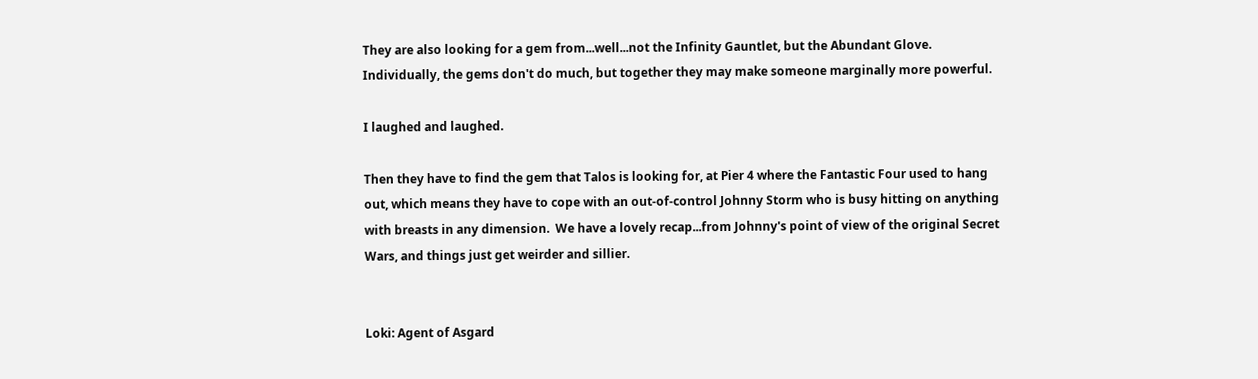They are also looking for a gem from...well...not the Infinity Gauntlet, but the Abundant Glove.  Individually, the gems don't do much, but together they may make someone marginally more powerful.

I laughed and laughed.

Then they have to find the gem that Talos is looking for, at Pier 4 where the Fantastic Four used to hang out, which means they have to cope with an out-of-control Johnny Storm who is busy hitting on anything with breasts in any dimension.  We have a lovely recap...from Johnny's point of view of the original Secret Wars, and things just get weirder and sillier.


Loki: Agent of Asgard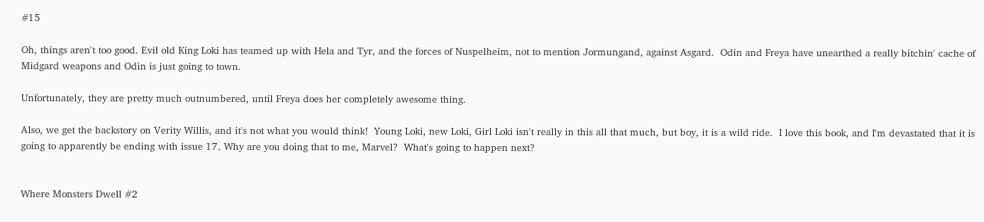#15

Oh, things aren't too good. Evil old King Loki has teamed up with Hela and Tyr, and the forces of Nuspelheim, not to mention Jormungand, against Asgard.  Odin and Freya have unearthed a really bitchin' cache of Midgard weapons and Odin is just going to town.

Unfortunately, they are pretty much outnumbered, until Freya does her completely awesome thing.

Also, we get the backstory on Verity Willis, and it's not what you would think!  Young Loki, new Loki, Girl Loki isn't really in this all that much, but boy, it is a wild ride.  I love this book, and I'm devastated that it is going to apparently be ending with issue 17. Why are you doing that to me, Marvel?  What's going to happen next?


Where Monsters Dwell #2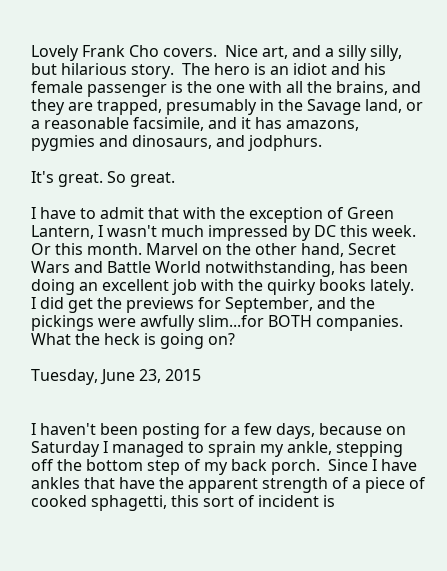Lovely Frank Cho covers.  Nice art, and a silly silly, but hilarious story.  The hero is an idiot and his female passenger is the one with all the brains, and they are trapped, presumably in the Savage land, or a reasonable facsimile, and it has amazons, pygmies and dinosaurs, and jodphurs.

It's great. So great.

I have to admit that with the exception of Green Lantern, I wasn't much impressed by DC this week.  Or this month. Marvel on the other hand, Secret Wars and Battle World notwithstanding, has been doing an excellent job with the quirky books lately.  I did get the previews for September, and the pickings were awfully slim...for BOTH companies.  What the heck is going on?

Tuesday, June 23, 2015


I haven't been posting for a few days, because on Saturday I managed to sprain my ankle, stepping off the bottom step of my back porch.  Since I have ankles that have the apparent strength of a piece of cooked sphagetti, this sort of incident is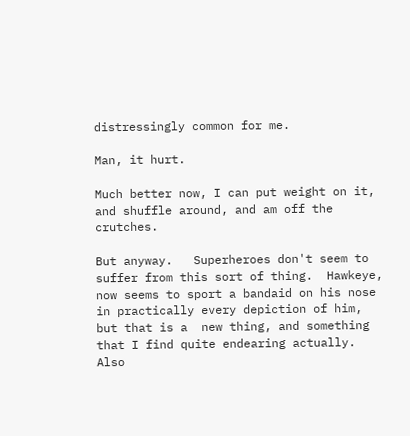distressingly common for me.

Man, it hurt.

Much better now, I can put weight on it, and shuffle around, and am off the crutches.

But anyway.   Superheroes don't seem to suffer from this sort of thing.  Hawkeye, now seems to sport a bandaid on his nose in practically every depiction of him, but that is a  new thing, and something that I find quite endearing actually.  Also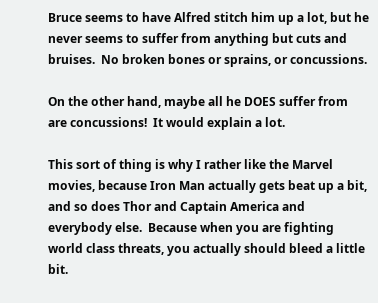Bruce seems to have Alfred stitch him up a lot, but he never seems to suffer from anything but cuts and bruises.  No broken bones or sprains, or concussions.

On the other hand, maybe all he DOES suffer from are concussions!  It would explain a lot.

This sort of thing is why I rather like the Marvel movies, because Iron Man actually gets beat up a bit, and so does Thor and Captain America and everybody else.  Because when you are fighting world class threats, you actually should bleed a little bit.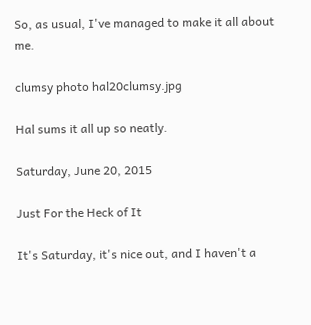So, as usual, I've managed to make it all about me.

clumsy photo hal20clumsy.jpg

Hal sums it all up so neatly.

Saturday, June 20, 2015

Just For the Heck of It

It's Saturday, it's nice out, and I haven't a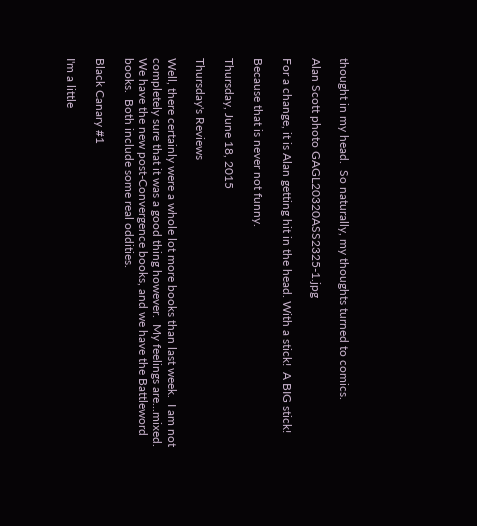thought in my head.  So naturally, my thoughts turned to comics.

Alan Scott photo GAGL20320ASS2325-1.jpg

For a change, it is Alan getting hit in the head. With a stick!  A BIG stick!

Because that is never not funny.

Thursday, June 18, 2015

Thursday's Reviews

Well, there certainly were a whole lot more books than last week.  I am not completely sure that it was a good thing however.  My feelings are...mixed.  We have the new post-Convergence books, and we have the Battleword books.  Both include some real oddities.

Black Canary #1

I'm a little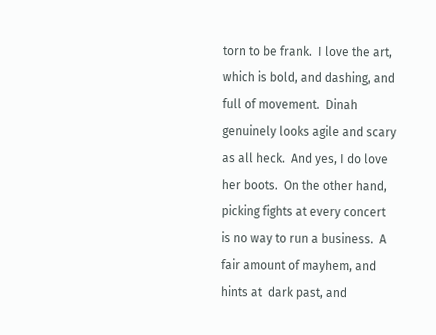torn to be frank.  I love the art, which is bold, and dashing, and full of movement.  Dinah genuinely looks agile and scary as all heck.  And yes, I do love her boots.  On the other hand, picking fights at every concert is no way to run a business.  A fair amount of mayhem, and hints at  dark past, and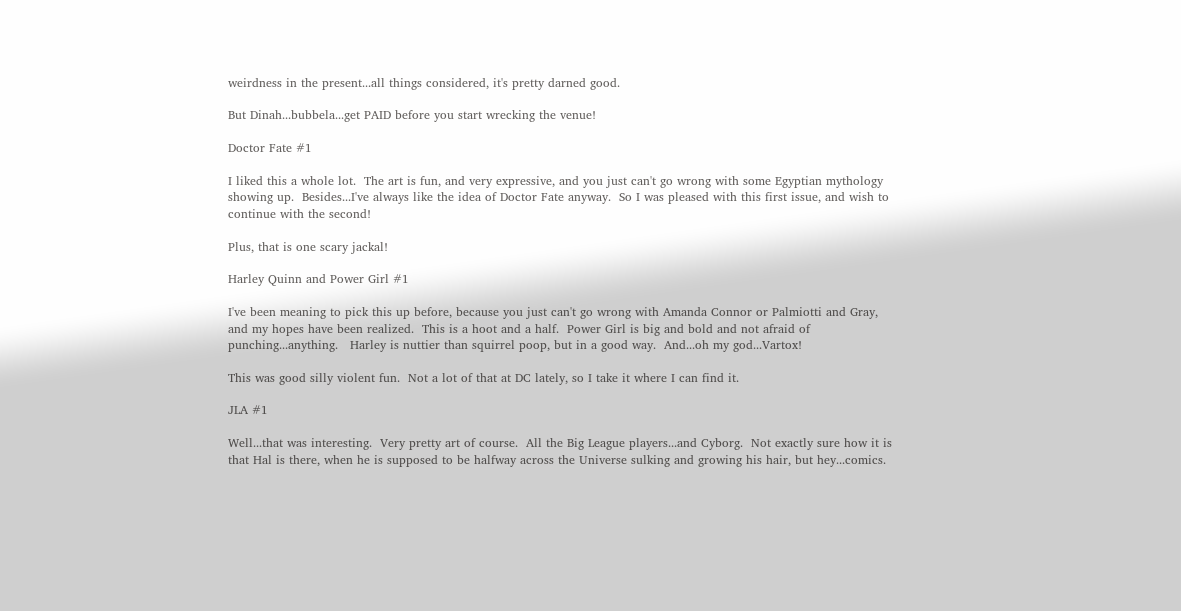weirdness in the present...all things considered, it's pretty darned good.

But Dinah...bubbela...get PAID before you start wrecking the venue!

Doctor Fate #1

I liked this a whole lot.  The art is fun, and very expressive, and you just can't go wrong with some Egyptian mythology showing up.  Besides...I've always like the idea of Doctor Fate anyway.  So I was pleased with this first issue, and wish to continue with the second!

Plus, that is one scary jackal!

Harley Quinn and Power Girl #1

I've been meaning to pick this up before, because you just can't go wrong with Amanda Connor or Palmiotti and Gray, and my hopes have been realized.  This is a hoot and a half.  Power Girl is big and bold and not afraid of punching...anything.   Harley is nuttier than squirrel poop, but in a good way.  And...oh my god...Vartox!

This was good silly violent fun.  Not a lot of that at DC lately, so I take it where I can find it.

JLA #1

Well...that was interesting.  Very pretty art of course.  All the Big League players...and Cyborg.  Not exactly sure how it is that Hal is there, when he is supposed to be halfway across the Universe sulking and growing his hair, but hey...comics.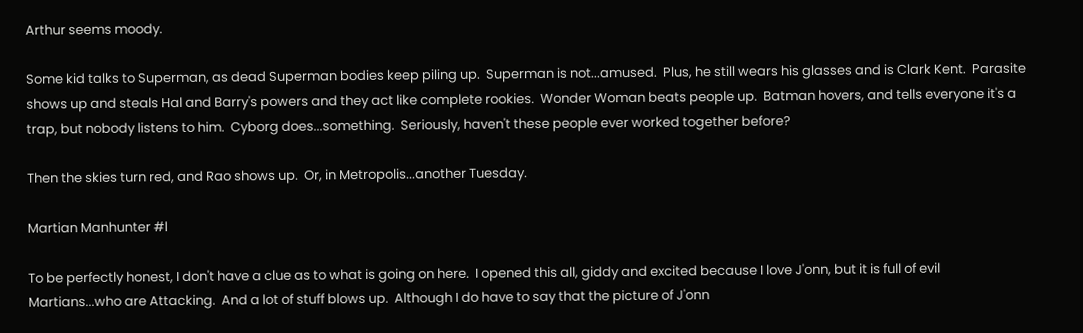Arthur seems moody.

Some kid talks to Superman, as dead Superman bodies keep piling up.  Superman is not...amused.  Plus, he still wears his glasses and is Clark Kent.  Parasite shows up and steals Hal and Barry's powers and they act like complete rookies.  Wonder Woman beats people up.  Batman hovers, and tells everyone it's a trap, but nobody listens to him.  Cyborg does...something.  Seriously, haven't these people ever worked together before?

Then the skies turn red, and Rao shows up.  Or, in Metropolis...another Tuesday.

Martian Manhunter #l

To be perfectly honest, I don't have a clue as to what is going on here.  I opened this all, giddy and excited because I love J'onn, but it is full of evil Martians...who are Attacking.  And a lot of stuff blows up.  Although I do have to say that the picture of J'onn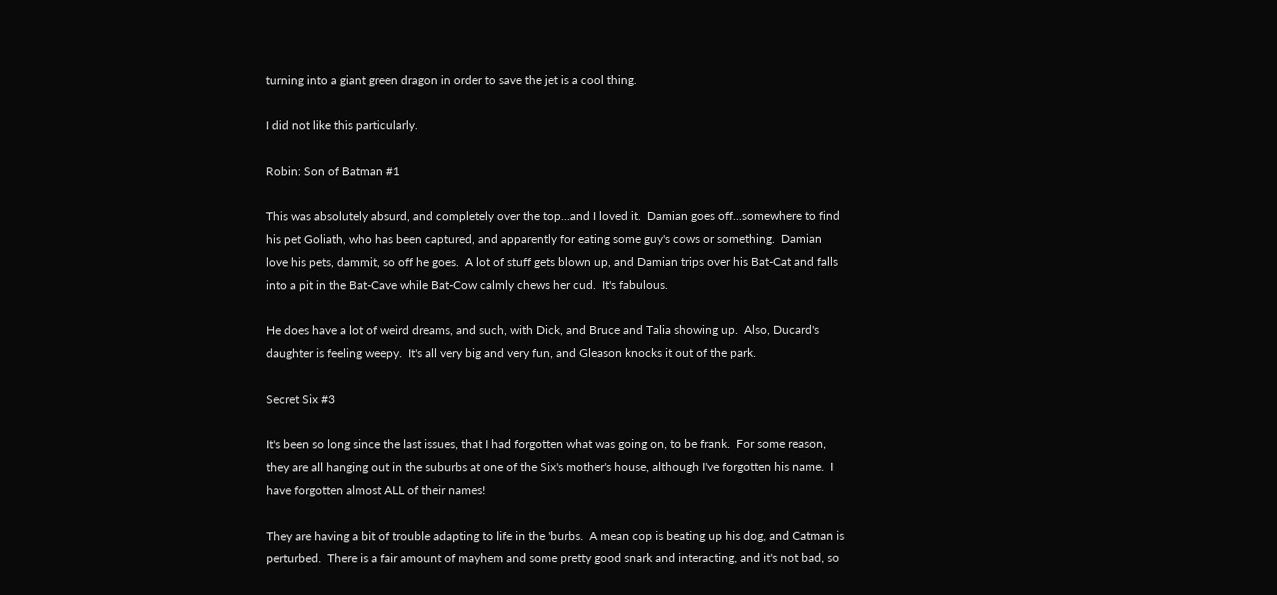turning into a giant green dragon in order to save the jet is a cool thing.

I did not like this particularly.

Robin: Son of Batman #1

This was absolutely absurd, and completely over the top...and I loved it.  Damian goes off...somewhere to find his pet Goliath, who has been captured, and apparently for eating some guy's cows or something.  Damian love his pets, dammit, so off he goes.  A lot of stuff gets blown up, and Damian trips over his Bat-Cat and falls into a pit in the Bat-Cave while Bat-Cow calmly chews her cud.  It's fabulous.

He does have a lot of weird dreams, and such, with Dick, and Bruce and Talia showing up.  Also, Ducard's daughter is feeling weepy.  It's all very big and very fun, and Gleason knocks it out of the park.

Secret Six #3

It's been so long since the last issues, that I had forgotten what was going on, to be frank.  For some reason, they are all hanging out in the suburbs at one of the Six's mother's house, although I've forgotten his name.  I have forgotten almost ALL of their names!

They are having a bit of trouble adapting to life in the 'burbs.  A mean cop is beating up his dog, and Catman is perturbed.  There is a fair amount of mayhem and some pretty good snark and interacting, and it's not bad, so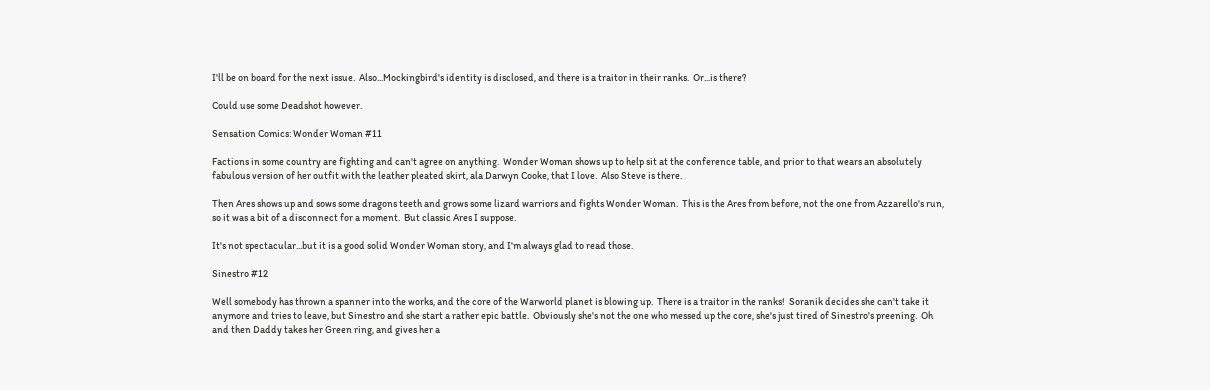I'll be on board for the next issue.  Also...Mockingbird's identity is disclosed, and there is a traitor in their ranks.  Or...is there?

Could use some Deadshot however.

Sensation Comics: Wonder Woman #11

Factions in some country are fighting and can't agree on anything.  Wonder Woman shows up to help sit at the conference table, and prior to that wears an absolutely fabulous version of her outfit with the leather pleated skirt, ala Darwyn Cooke, that I love.  Also Steve is there.

Then Ares shows up and sows some dragons teeth and grows some lizard warriors and fights Wonder Woman.  This is the Ares from before, not the one from Azzarello's run, so it was a bit of a disconnect for a moment.  But classic Ares I suppose.

It's not spectacular...but it is a good solid Wonder Woman story, and I'm always glad to read those.

Sinestro #12

Well somebody has thrown a spanner into the works, and the core of the Warworld planet is blowing up.  There is a traitor in the ranks!  Soranik decides she can't take it anymore and tries to leave, but Sinestro and she start a rather epic battle.  Obviously she's not the one who messed up the core, she's just tired of Sinestro's preening.  Oh and then Daddy takes her Green ring, and gives her a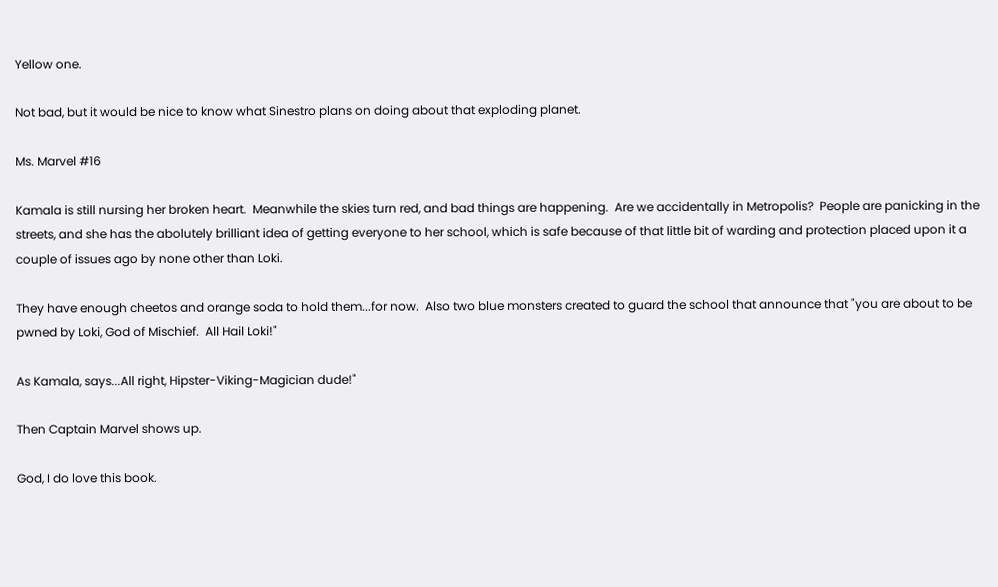Yellow one.

Not bad, but it would be nice to know what Sinestro plans on doing about that exploding planet.

Ms. Marvel #16

Kamala is still nursing her broken heart.  Meanwhile the skies turn red, and bad things are happening.  Are we accidentally in Metropolis?  People are panicking in the streets, and she has the abolutely brilliant idea of getting everyone to her school, which is safe because of that little bit of warding and protection placed upon it a couple of issues ago by none other than Loki.

They have enough cheetos and orange soda to hold them...for now.  Also two blue monsters created to guard the school that announce that "you are about to be pwned by Loki, God of Mischief.  All Hail Loki!"

As Kamala, says...All right, Hipster-Viking-Magician dude!"

Then Captain Marvel shows up.

God, I do love this book.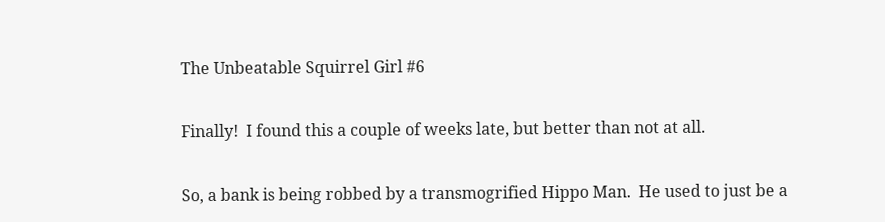The Unbeatable Squirrel Girl #6

Finally!  I found this a couple of weeks late, but better than not at all.

So, a bank is being robbed by a transmogrified Hippo Man.  He used to just be a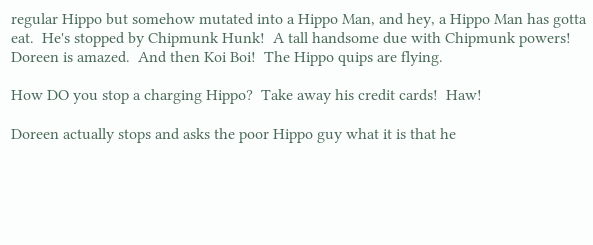regular Hippo but somehow mutated into a Hippo Man, and hey, a Hippo Man has gotta eat.  He's stopped by Chipmunk Hunk!  A tall handsome due with Chipmunk powers!  Doreen is amazed.  And then Koi Boi!  The Hippo quips are flying.

How DO you stop a charging Hippo?  Take away his credit cards!  Haw!

Doreen actually stops and asks the poor Hippo guy what it is that he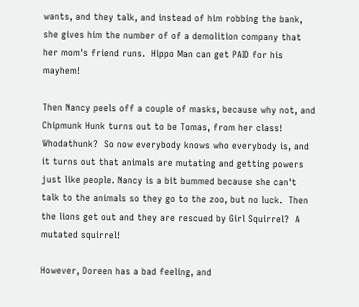wants, and they talk, and instead of him robbing the bank, she gives him the number of of a demolition company that her mom's friend runs.  Hippo Man can get PAID for his mayhem!

Then Nancy peels off a couple of masks, because why not, and Chipmunk Hunk turns out to be Tomas, from her class!  Whodathunk?  So now everybody knows who everybody is, and it turns out that animals are mutating and getting powers just like people. Nancy is a bit bummed because she can't talk to the animals so they go to the zoo, but no luck.  Then the lions get out and they are rescued by Girl Squirrel?  A mutated squirrel!

However, Doreen has a bad feeling, and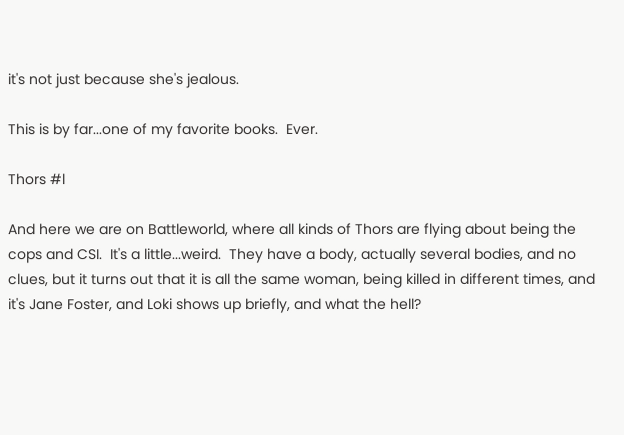it's not just because she's jealous.

This is by far...one of my favorite books.  Ever.

Thors #l

And here we are on Battleworld, where all kinds of Thors are flying about being the cops and CSI.  It's a little...weird.  They have a body, actually several bodies, and no clues, but it turns out that it is all the same woman, being killed in different times, and it's Jane Foster, and Loki shows up briefly, and what the hell?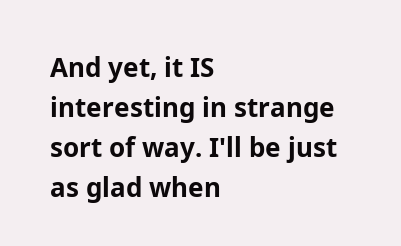And yet, it IS interesting in strange sort of way. I'll be just as glad when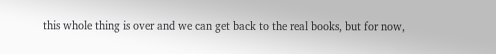this whole thing is over and we can get back to the real books, but for now,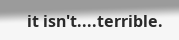it isn't....terrible.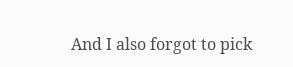And I also forgot to pick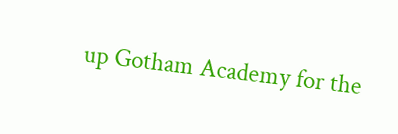up Gotham Academy for the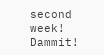second week!  Dammit!